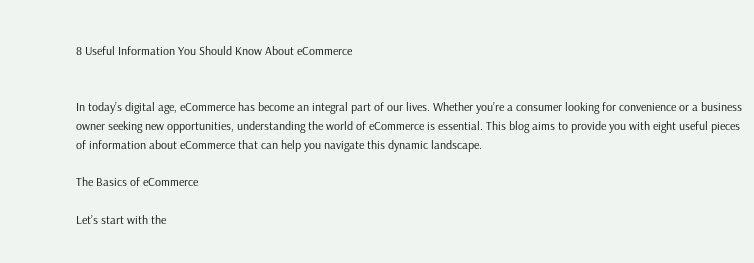8 Useful Information You Should Know About eCommerce


In today’s digital age, eCommerce has become an integral part of our lives. Whether you’re a consumer looking for convenience or a business owner seeking new opportunities, understanding the world of eCommerce is essential. This blog aims to provide you with eight useful pieces of information about eCommerce that can help you navigate this dynamic landscape.

The Basics of eCommerce

Let’s start with the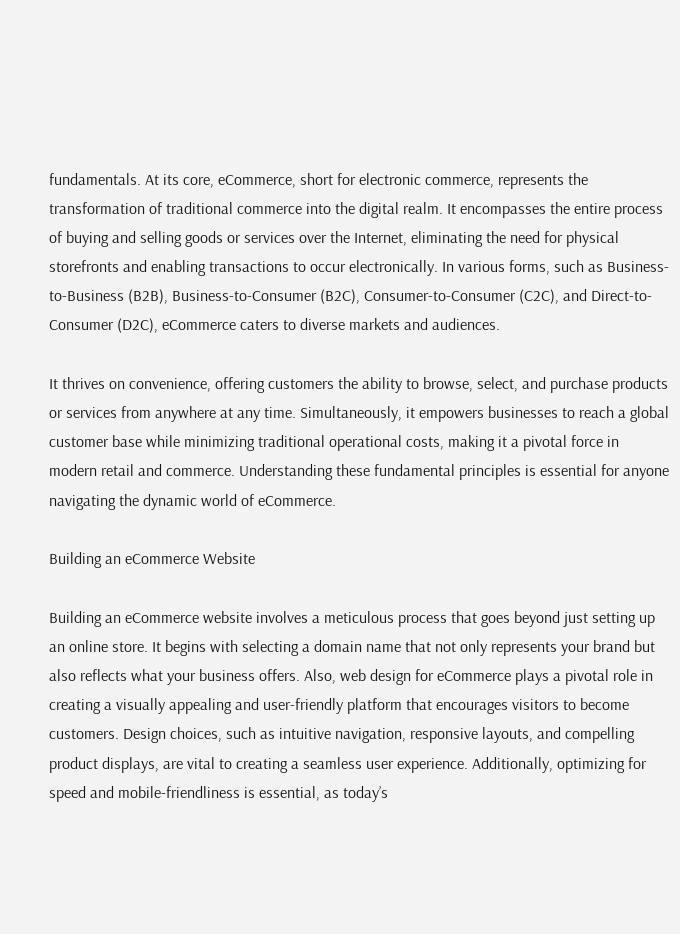fundamentals. At its core, eCommerce, short for electronic commerce, represents the transformation of traditional commerce into the digital realm. It encompasses the entire process of buying and selling goods or services over the Internet, eliminating the need for physical storefronts and enabling transactions to occur electronically. In various forms, such as Business-to-Business (B2B), Business-to-Consumer (B2C), Consumer-to-Consumer (C2C), and Direct-to-Consumer (D2C), eCommerce caters to diverse markets and audiences.

It thrives on convenience, offering customers the ability to browse, select, and purchase products or services from anywhere at any time. Simultaneously, it empowers businesses to reach a global customer base while minimizing traditional operational costs, making it a pivotal force in modern retail and commerce. Understanding these fundamental principles is essential for anyone navigating the dynamic world of eCommerce.

Building an eCommerce Website

Building an eCommerce website involves a meticulous process that goes beyond just setting up an online store. It begins with selecting a domain name that not only represents your brand but also reflects what your business offers. Also, web design for eCommerce plays a pivotal role in creating a visually appealing and user-friendly platform that encourages visitors to become customers. Design choices, such as intuitive navigation, responsive layouts, and compelling product displays, are vital to creating a seamless user experience. Additionally, optimizing for speed and mobile-friendliness is essential, as today’s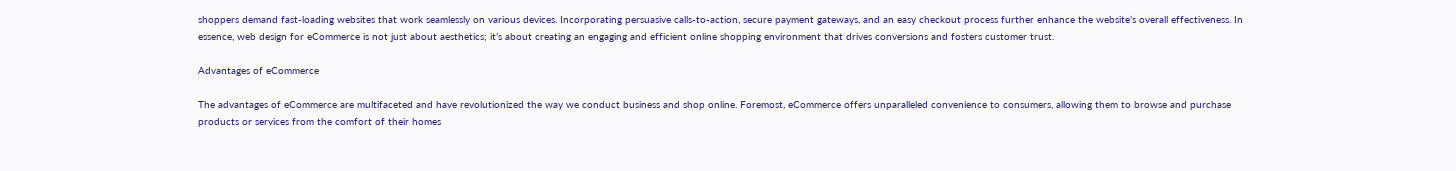shoppers demand fast-loading websites that work seamlessly on various devices. Incorporating persuasive calls-to-action, secure payment gateways, and an easy checkout process further enhance the website’s overall effectiveness. In essence, web design for eCommerce is not just about aesthetics; it’s about creating an engaging and efficient online shopping environment that drives conversions and fosters customer trust.

Advantages of eCommerce

The advantages of eCommerce are multifaceted and have revolutionized the way we conduct business and shop online. Foremost, eCommerce offers unparalleled convenience to consumers, allowing them to browse and purchase products or services from the comfort of their homes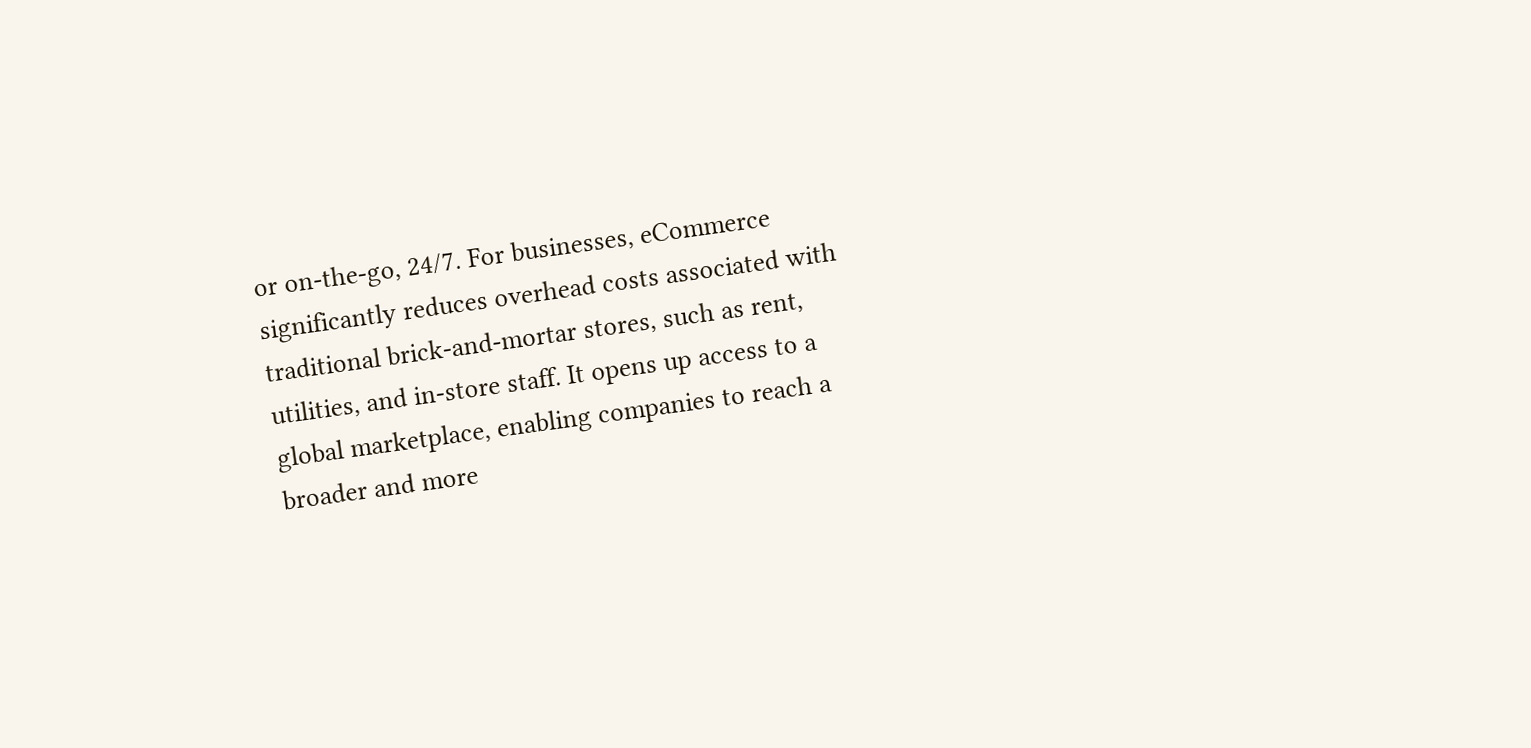or on-the-go, 24/7. For businesses, eCommerce significantly reduces overhead costs associated with traditional brick-and-mortar stores, such as rent, utilities, and in-store staff. It opens up access to a global marketplace, enabling companies to reach a broader and more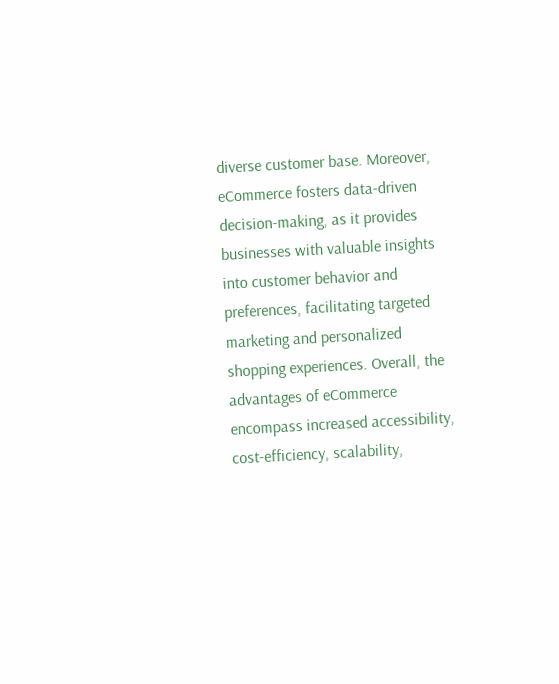diverse customer base. Moreover, eCommerce fosters data-driven decision-making, as it provides businesses with valuable insights into customer behavior and preferences, facilitating targeted marketing and personalized shopping experiences. Overall, the advantages of eCommerce encompass increased accessibility, cost-efficiency, scalability,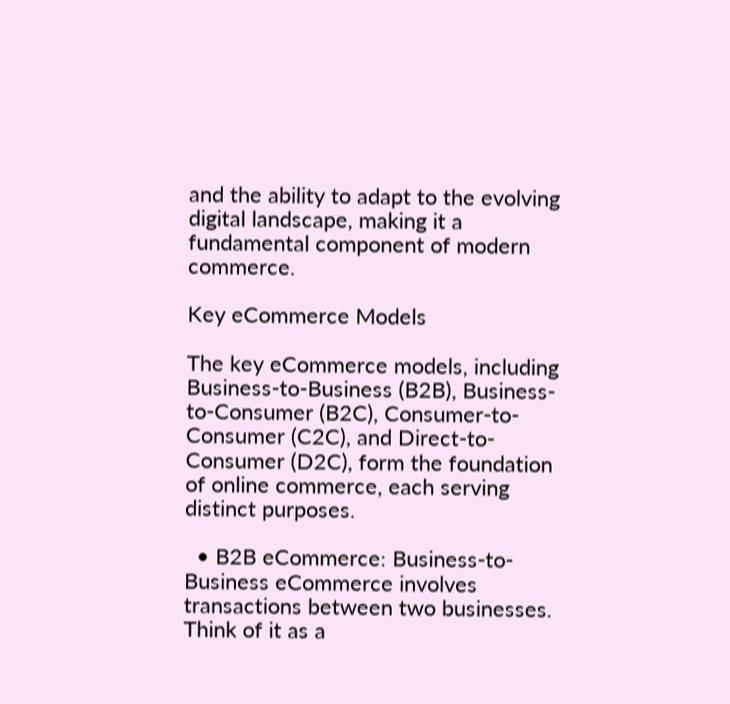and the ability to adapt to the evolving digital landscape, making it a fundamental component of modern commerce.

Key eCommerce Models

The key eCommerce models, including Business-to-Business (B2B), Business-to-Consumer (B2C), Consumer-to-Consumer (C2C), and Direct-to-Consumer (D2C), form the foundation of online commerce, each serving distinct purposes.

  • B2B eCommerce: Business-to-Business eCommerce involves transactions between two businesses. Think of it as a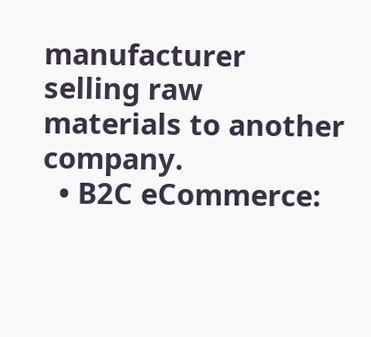manufacturer selling raw materials to another company.
  • B2C eCommerce: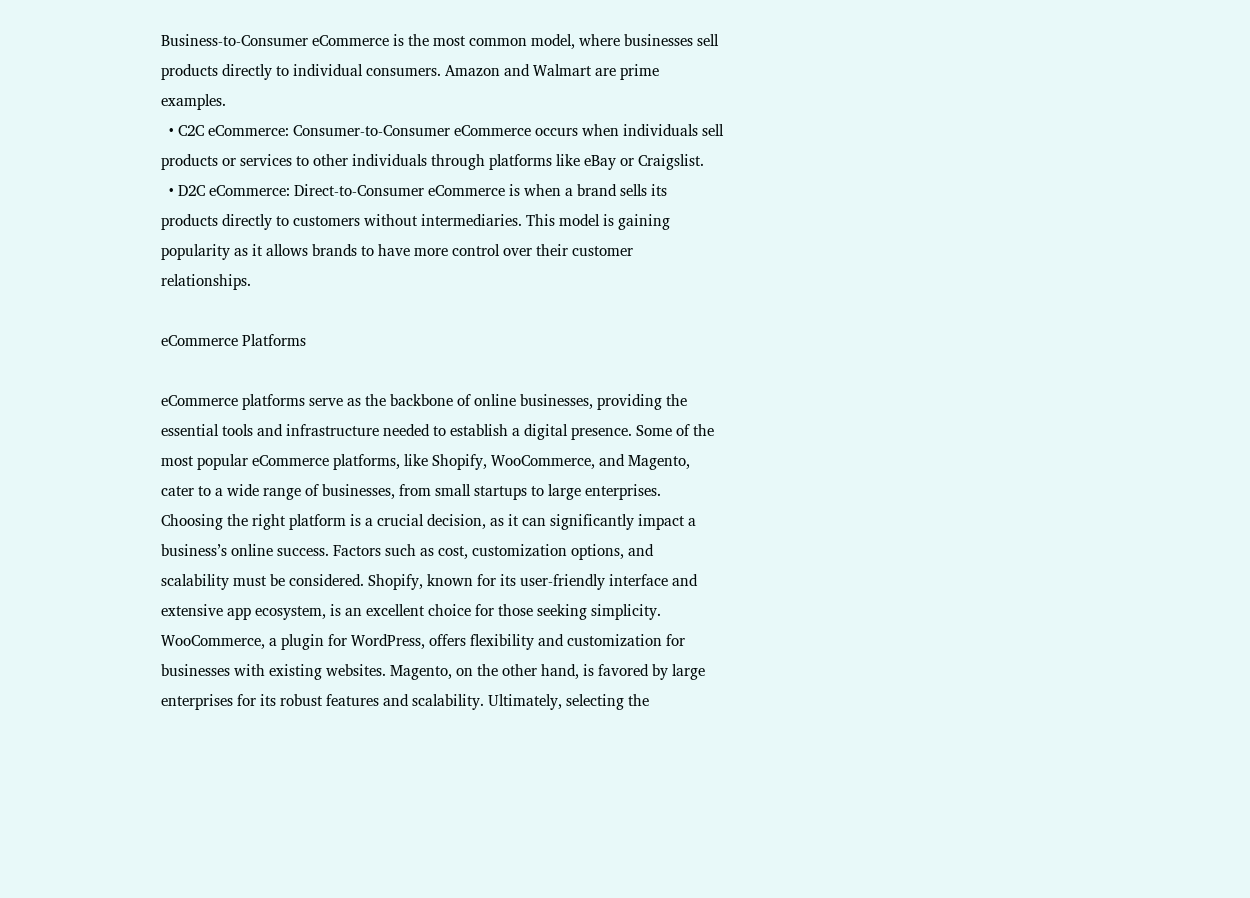Business-to-Consumer eCommerce is the most common model, where businesses sell products directly to individual consumers. Amazon and Walmart are prime examples.
  • C2C eCommerce: Consumer-to-Consumer eCommerce occurs when individuals sell products or services to other individuals through platforms like eBay or Craigslist.
  • D2C eCommerce: Direct-to-Consumer eCommerce is when a brand sells its products directly to customers without intermediaries. This model is gaining popularity as it allows brands to have more control over their customer relationships.

eCommerce Platforms

eCommerce platforms serve as the backbone of online businesses, providing the essential tools and infrastructure needed to establish a digital presence. Some of the most popular eCommerce platforms, like Shopify, WooCommerce, and Magento, cater to a wide range of businesses, from small startups to large enterprises. Choosing the right platform is a crucial decision, as it can significantly impact a business’s online success. Factors such as cost, customization options, and scalability must be considered. Shopify, known for its user-friendly interface and extensive app ecosystem, is an excellent choice for those seeking simplicity. WooCommerce, a plugin for WordPress, offers flexibility and customization for businesses with existing websites. Magento, on the other hand, is favored by large enterprises for its robust features and scalability. Ultimately, selecting the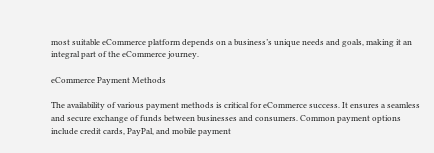most suitable eCommerce platform depends on a business’s unique needs and goals, making it an integral part of the eCommerce journey.

eCommerce Payment Methods

The availability of various payment methods is critical for eCommerce success. It ensures a seamless and secure exchange of funds between businesses and consumers. Common payment options include credit cards, PayPal, and mobile payment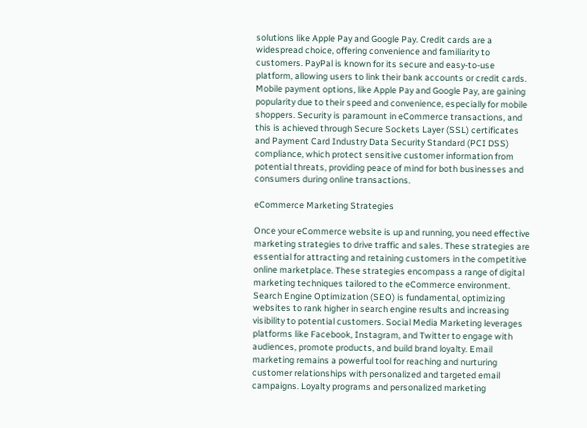solutions like Apple Pay and Google Pay. Credit cards are a widespread choice, offering convenience and familiarity to customers. PayPal is known for its secure and easy-to-use platform, allowing users to link their bank accounts or credit cards. Mobile payment options, like Apple Pay and Google Pay, are gaining popularity due to their speed and convenience, especially for mobile shoppers. Security is paramount in eCommerce transactions, and this is achieved through Secure Sockets Layer (SSL) certificates and Payment Card Industry Data Security Standard (PCI DSS) compliance, which protect sensitive customer information from potential threats, providing peace of mind for both businesses and consumers during online transactions.

eCommerce Marketing Strategies

Once your eCommerce website is up and running, you need effective marketing strategies to drive traffic and sales. These strategies are essential for attracting and retaining customers in the competitive online marketplace. These strategies encompass a range of digital marketing techniques tailored to the eCommerce environment. Search Engine Optimization (SEO) is fundamental, optimizing websites to rank higher in search engine results and increasing visibility to potential customers. Social Media Marketing leverages platforms like Facebook, Instagram, and Twitter to engage with audiences, promote products, and build brand loyalty. Email marketing remains a powerful tool for reaching and nurturing customer relationships with personalized and targeted email campaigns. Loyalty programs and personalized marketing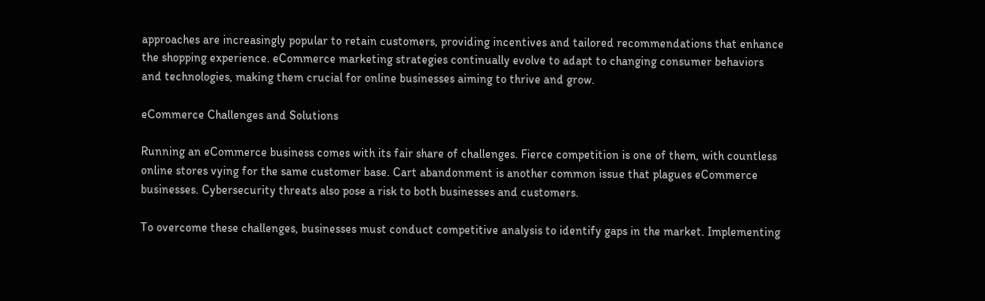approaches are increasingly popular to retain customers, providing incentives and tailored recommendations that enhance the shopping experience. eCommerce marketing strategies continually evolve to adapt to changing consumer behaviors and technologies, making them crucial for online businesses aiming to thrive and grow.

eCommerce Challenges and Solutions

Running an eCommerce business comes with its fair share of challenges. Fierce competition is one of them, with countless online stores vying for the same customer base. Cart abandonment is another common issue that plagues eCommerce businesses. Cybersecurity threats also pose a risk to both businesses and customers.

To overcome these challenges, businesses must conduct competitive analysis to identify gaps in the market. Implementing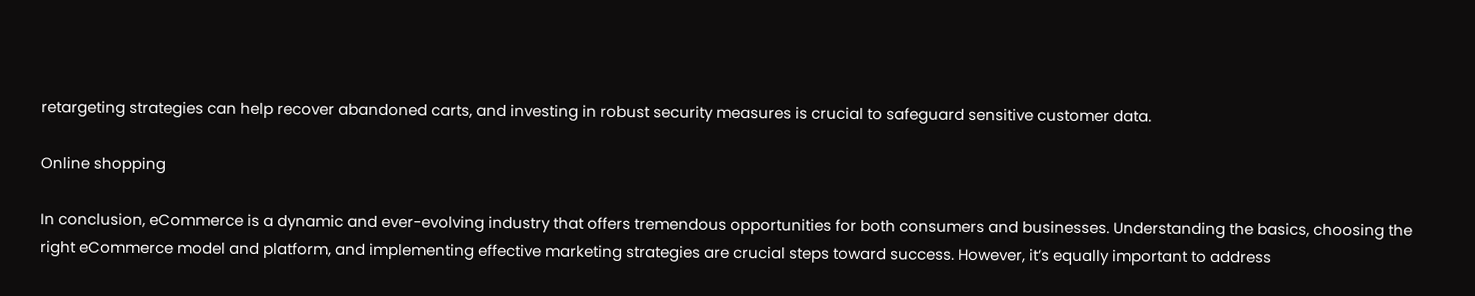retargeting strategies can help recover abandoned carts, and investing in robust security measures is crucial to safeguard sensitive customer data.

Online shopping

In conclusion, eCommerce is a dynamic and ever-evolving industry that offers tremendous opportunities for both consumers and businesses. Understanding the basics, choosing the right eCommerce model and platform, and implementing effective marketing strategies are crucial steps toward success. However, it’s equally important to address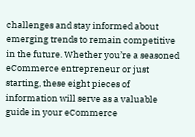challenges and stay informed about emerging trends to remain competitive in the future. Whether you’re a seasoned eCommerce entrepreneur or just starting, these eight pieces of information will serve as a valuable guide in your eCommerce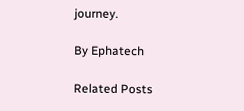journey.

By Ephatech

Related Posts